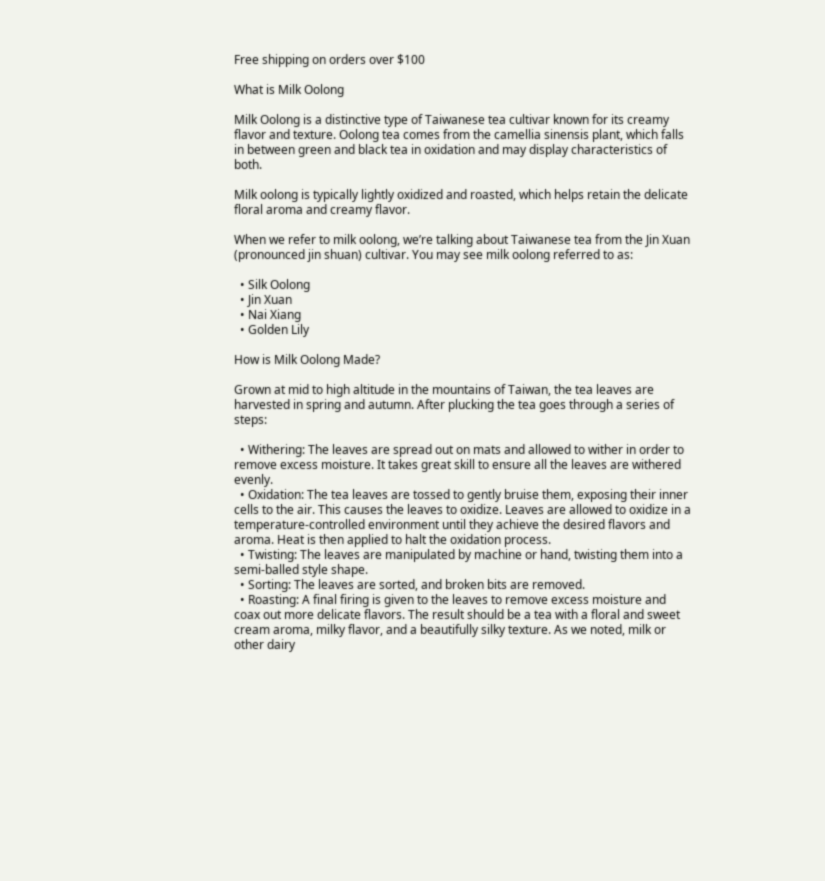Free shipping on orders over $100

What is Milk Oolong

Milk Oolong is a distinctive type of Taiwanese tea cultivar known for its creamy flavor and texture. Oolong tea comes from the camellia sinensis plant, which falls in between green and black tea in oxidation and may display characteristics of both.

Milk oolong is typically lightly oxidized and roasted, which helps retain the delicate floral aroma and creamy flavor.

When we refer to milk oolong, we’re talking about Taiwanese tea from the Jin Xuan (pronounced jin shuan) cultivar. You may see milk oolong referred to as:

  • Silk Oolong
  • Jin Xuan
  • Nai Xiang
  • Golden Lily

How is Milk Oolong Made?

Grown at mid to high altitude in the mountains of Taiwan, the tea leaves are harvested in spring and autumn. After plucking the tea goes through a series of steps:

  • Withering: The leaves are spread out on mats and allowed to wither in order to remove excess moisture. It takes great skill to ensure all the leaves are withered evenly.
  • Oxidation: The tea leaves are tossed to gently bruise them, exposing their inner cells to the air. This causes the leaves to oxidize. Leaves are allowed to oxidize in a temperature-controlled environment until they achieve the desired flavors and aroma. Heat is then applied to halt the oxidation process.
  • Twisting: The leaves are manipulated by machine or hand, twisting them into a semi-balled style shape.
  • Sorting: The leaves are sorted, and broken bits are removed.
  • Roasting: A final firing is given to the leaves to remove excess moisture and coax out more delicate flavors. The result should be a tea with a floral and sweet cream aroma, milky flavor, and a beautifully silky texture. As we noted, milk or other dairy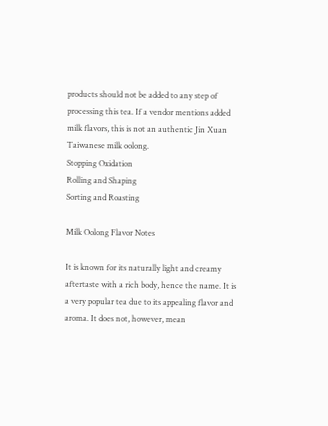products should not be added to any step of processing this tea. If a vendor mentions added milk flavors, this is not an authentic Jin Xuan Taiwanese milk oolong.
Stopping Oxidation
Rolling and Shaping
Sorting and Roasting

Milk Oolong Flavor Notes

It is known for its naturally light and creamy aftertaste with a rich body, hence the name. It is a very popular tea due to its appealing flavor and aroma. It does not, however, mean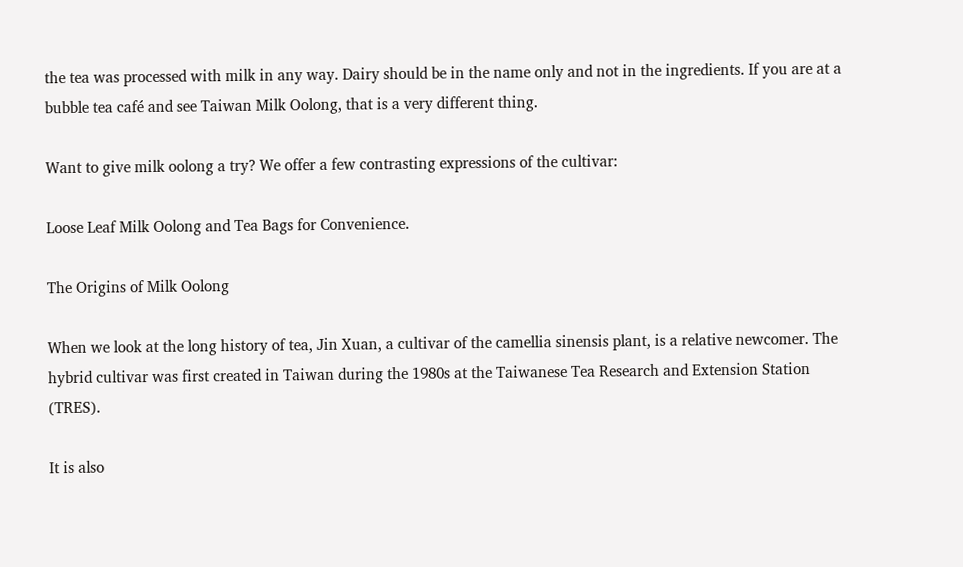the tea was processed with milk in any way. Dairy should be in the name only and not in the ingredients. If you are at a bubble tea café and see Taiwan Milk Oolong, that is a very different thing.

Want to give milk oolong a try? We offer a few contrasting expressions of the cultivar:

Loose Leaf Milk Oolong and Tea Bags for Convenience.

The Origins of Milk Oolong

When we look at the long history of tea, Jin Xuan, a cultivar of the camellia sinensis plant, is a relative newcomer. The hybrid cultivar was first created in Taiwan during the 1980s at the Taiwanese Tea Research and Extension Station (TRES).

It is also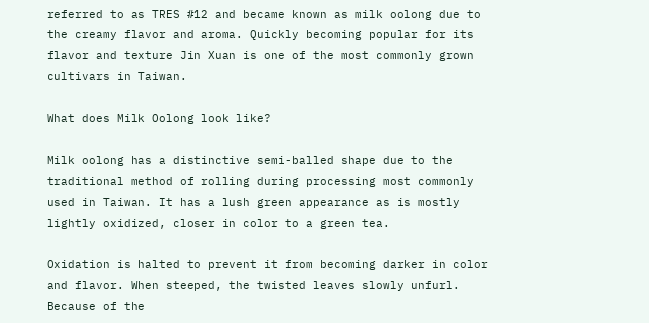referred to as TRES #12 and became known as milk oolong due to the creamy flavor and aroma. Quickly becoming popular for its flavor and texture Jin Xuan is one of the most commonly grown cultivars in Taiwan.

What does Milk Oolong look like?

Milk oolong has a distinctive semi-balled shape due to the traditional method of rolling during processing most commonly used in Taiwan. It has a lush green appearance as is mostly lightly oxidized, closer in color to a green tea.

Oxidation is halted to prevent it from becoming darker in color and flavor. When steeped, the twisted leaves slowly unfurl. Because of the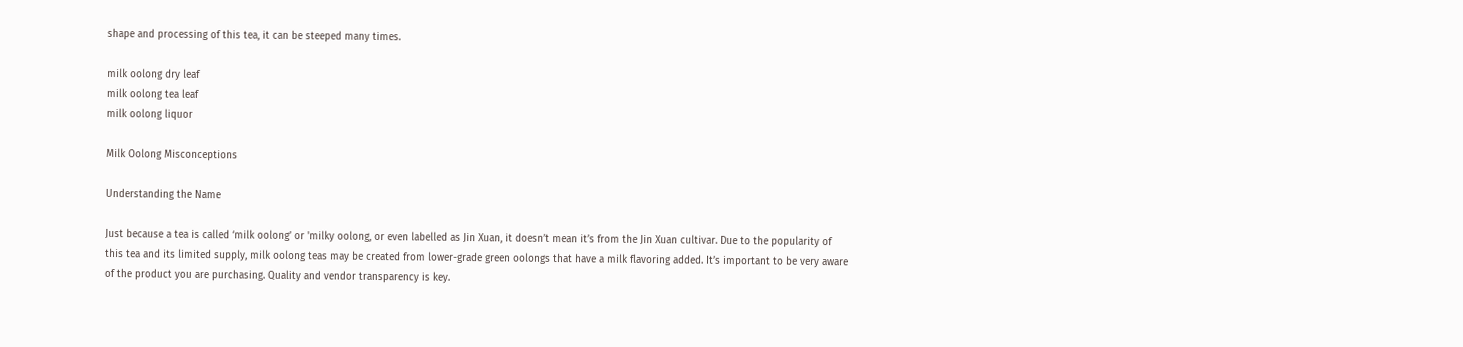shape and processing of this tea, it can be steeped many times.

milk oolong dry leaf
milk oolong tea leaf
milk oolong liquor

Milk Oolong Misconceptions

Understanding the Name

Just because a tea is called ‘milk oolong’ or 'milky oolong, or even labelled as Jin Xuan, it doesn’t mean it’s from the Jin Xuan cultivar. Due to the popularity of this tea and its limited supply, milk oolong teas may be created from lower-grade green oolongs that have a milk flavoring added. It’s important to be very aware of the product you are purchasing. Quality and vendor transparency is key.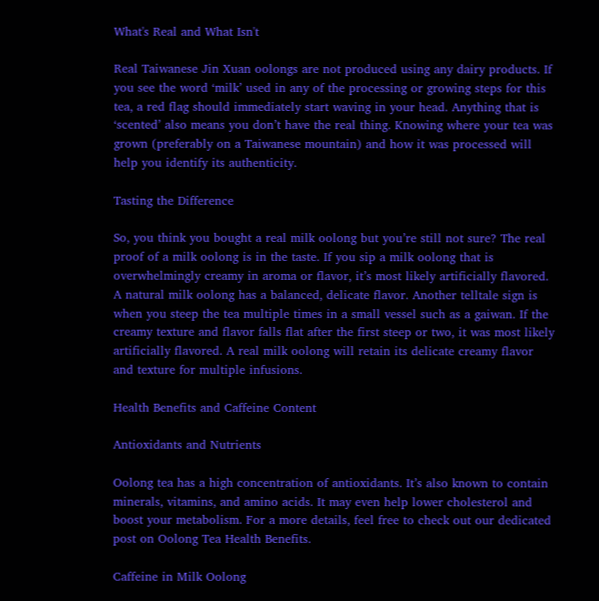What's Real and What Isn't

Real Taiwanese Jin Xuan oolongs are not produced using any dairy products. If you see the word ‘milk’ used in any of the processing or growing steps for this tea, a red flag should immediately start waving in your head. Anything that is ‘scented’ also means you don’t have the real thing. Knowing where your tea was grown (preferably on a Taiwanese mountain) and how it was processed will help you identify its authenticity.

Tasting the Difference

So, you think you bought a real milk oolong but you’re still not sure? The real proof of a milk oolong is in the taste. If you sip a milk oolong that is overwhelmingly creamy in aroma or flavor, it’s most likely artificially flavored. A natural milk oolong has a balanced, delicate flavor. Another telltale sign is when you steep the tea multiple times in a small vessel such as a gaiwan. If the creamy texture and flavor falls flat after the first steep or two, it was most likely artificially flavored. A real milk oolong will retain its delicate creamy flavor and texture for multiple infusions.

Health Benefits and Caffeine Content

Antioxidants and Nutrients

Oolong tea has a high concentration of antioxidants. It’s also known to contain minerals, vitamins, and amino acids. It may even help lower cholesterol and boost your metabolism. For a more details, feel free to check out our dedicated post on Oolong Tea Health Benefits.

Caffeine in Milk Oolong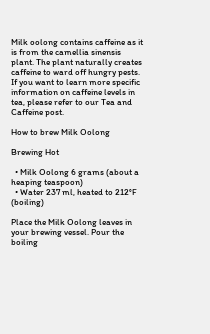Milk oolong contains caffeine as it is from the camellia sinensis plant. The plant naturally creates caffeine to ward off hungry pests. If you want to learn more specific information on caffeine levels in tea, please refer to our Tea and Caffeine post.

How to brew Milk Oolong

Brewing Hot

  • Milk Oolong 6 grams (about a heaping teaspoon)
  • Water 237 ml, heated to 212°F (boiling)

Place the Milk Oolong leaves in your brewing vessel. Pour the boiling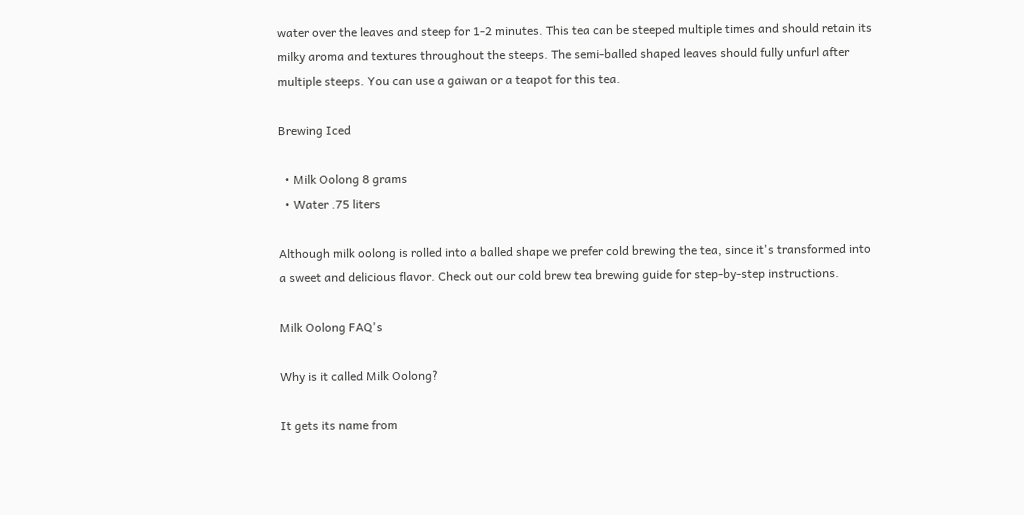water over the leaves and steep for 1-2 minutes. This tea can be steeped multiple times and should retain its milky aroma and textures throughout the steeps. The semi-balled shaped leaves should fully unfurl after multiple steeps. You can use a gaiwan or a teapot for this tea.

Brewing Iced

  • Milk Oolong 8 grams
  • Water .75 liters

Although milk oolong is rolled into a balled shape we prefer cold brewing the tea, since it's transformed into a sweet and delicious flavor. Check out our cold brew tea brewing guide for step-by-step instructions.

Milk Oolong FAQ's

Why is it called Milk Oolong?

It gets its name from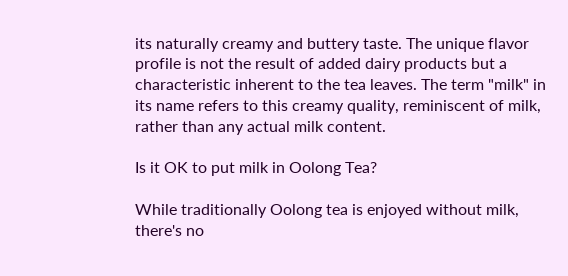its naturally creamy and buttery taste. The unique flavor profile is not the result of added dairy products but a characteristic inherent to the tea leaves. The term "milk" in its name refers to this creamy quality, reminiscent of milk, rather than any actual milk content.

Is it OK to put milk in Oolong Tea?

While traditionally Oolong tea is enjoyed without milk, there's no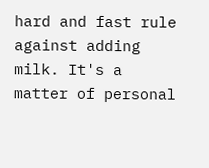hard and fast rule against adding milk. It's a matter of personal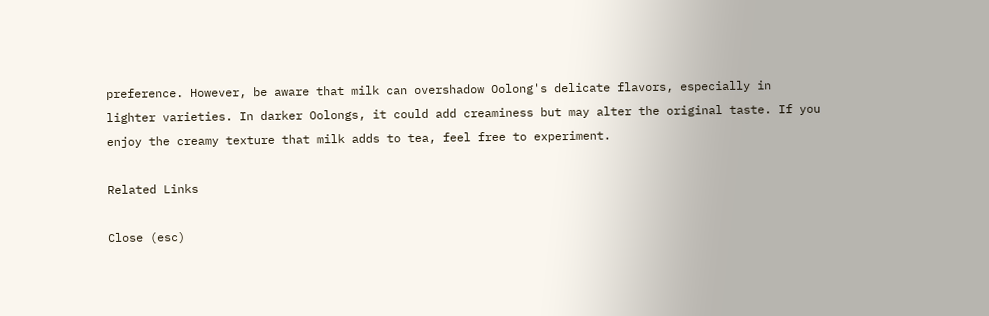preference. However, be aware that milk can overshadow Oolong's delicate flavors, especially in lighter varieties. In darker Oolongs, it could add creaminess but may alter the original taste. If you enjoy the creamy texture that milk adds to tea, feel free to experiment.

Related Links

Close (esc)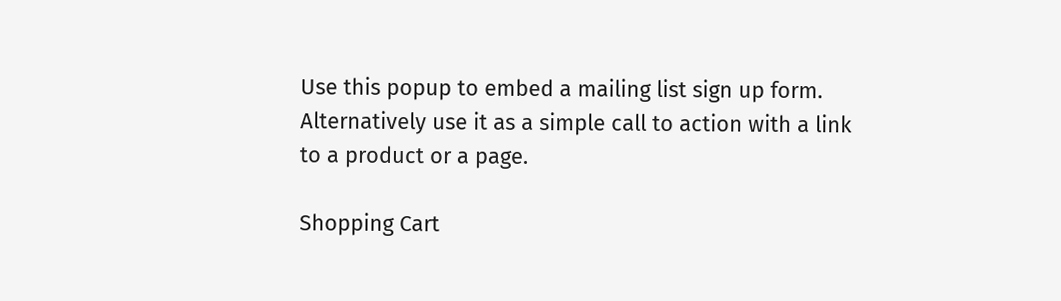Use this popup to embed a mailing list sign up form. Alternatively use it as a simple call to action with a link to a product or a page.

Shopping Cart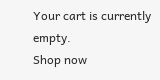Your cart is currently empty.
Shop now